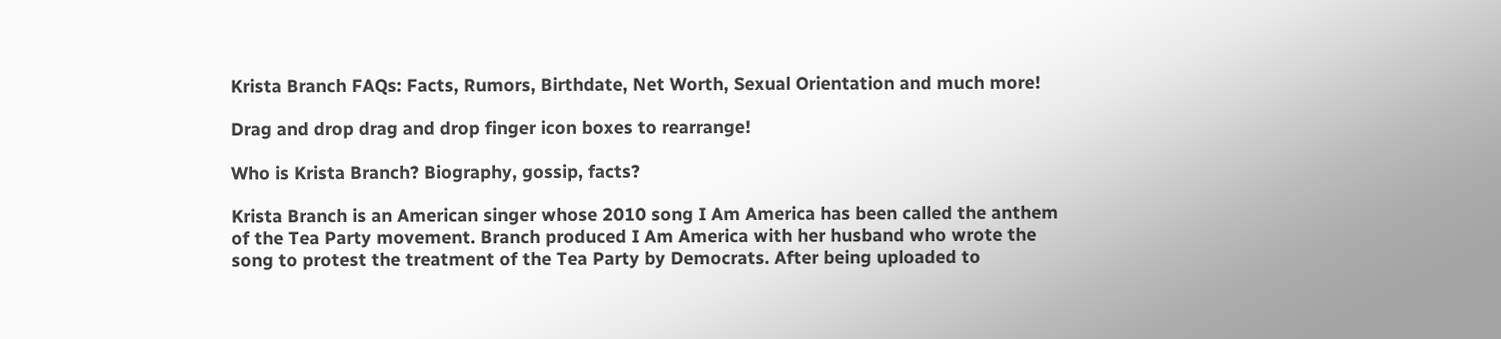Krista Branch FAQs: Facts, Rumors, Birthdate, Net Worth, Sexual Orientation and much more!

Drag and drop drag and drop finger icon boxes to rearrange!

Who is Krista Branch? Biography, gossip, facts?

Krista Branch is an American singer whose 2010 song I Am America has been called the anthem of the Tea Party movement. Branch produced I Am America with her husband who wrote the song to protest the treatment of the Tea Party by Democrats. After being uploaded to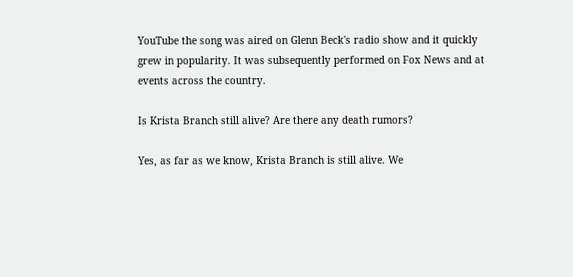YouTube the song was aired on Glenn Beck's radio show and it quickly grew in popularity. It was subsequently performed on Fox News and at events across the country.

Is Krista Branch still alive? Are there any death rumors?

Yes, as far as we know, Krista Branch is still alive. We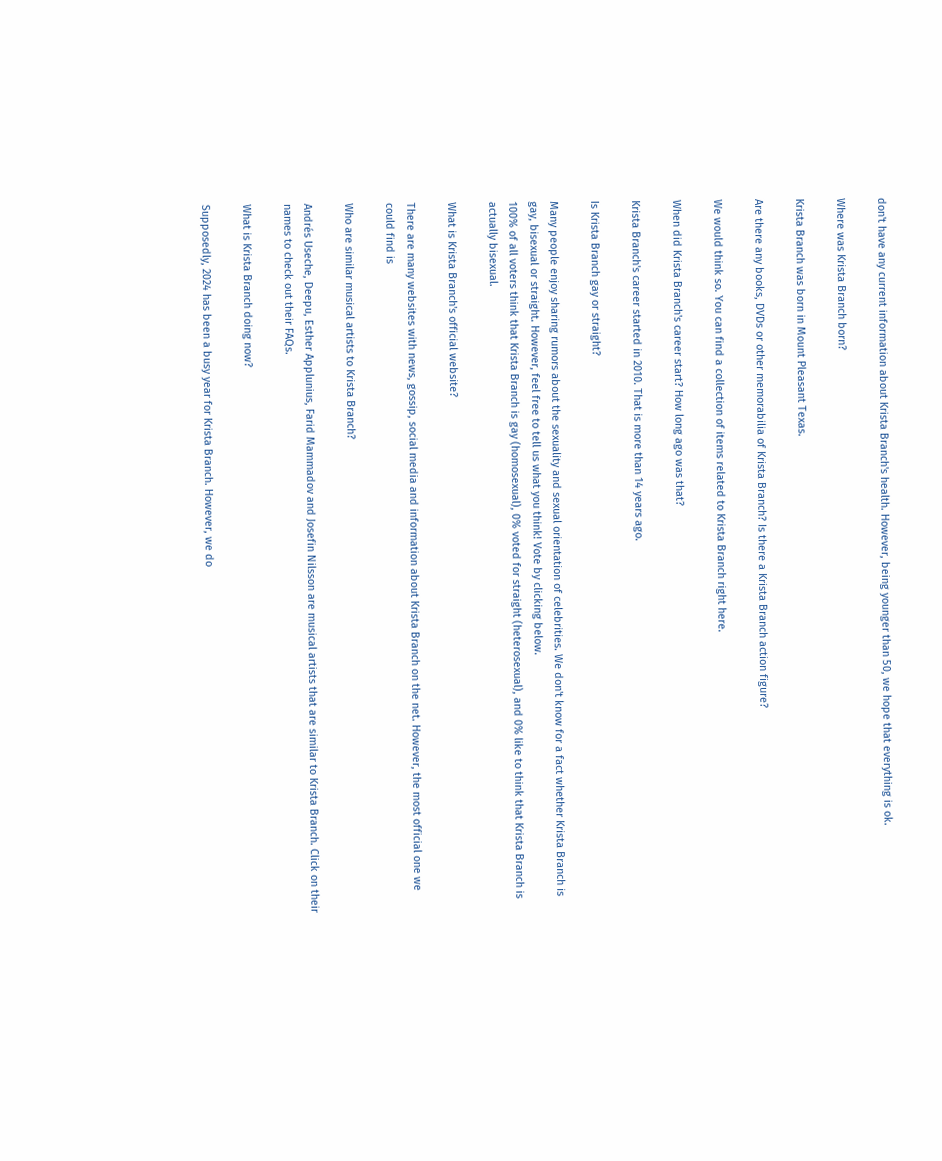don't have any current information about Krista Branch's health. However, being younger than 50, we hope that everything is ok.

Where was Krista Branch born?

Krista Branch was born in Mount Pleasant Texas.

Are there any books, DVDs or other memorabilia of Krista Branch? Is there a Krista Branch action figure?

We would think so. You can find a collection of items related to Krista Branch right here.

When did Krista Branch's career start? How long ago was that?

Krista Branch's career started in 2010. That is more than 14 years ago.

Is Krista Branch gay or straight?

Many people enjoy sharing rumors about the sexuality and sexual orientation of celebrities. We don't know for a fact whether Krista Branch is gay, bisexual or straight. However, feel free to tell us what you think! Vote by clicking below.
100% of all voters think that Krista Branch is gay (homosexual), 0% voted for straight (heterosexual), and 0% like to think that Krista Branch is actually bisexual.

What is Krista Branch's official website?

There are many websites with news, gossip, social media and information about Krista Branch on the net. However, the most official one we could find is

Who are similar musical artists to Krista Branch?

Andrés Useche, Deepu, Esther Applunius, Farid Mammadov and Josefin Nilsson are musical artists that are similar to Krista Branch. Click on their names to check out their FAQs.

What is Krista Branch doing now?

Supposedly, 2024 has been a busy year for Krista Branch. However, we do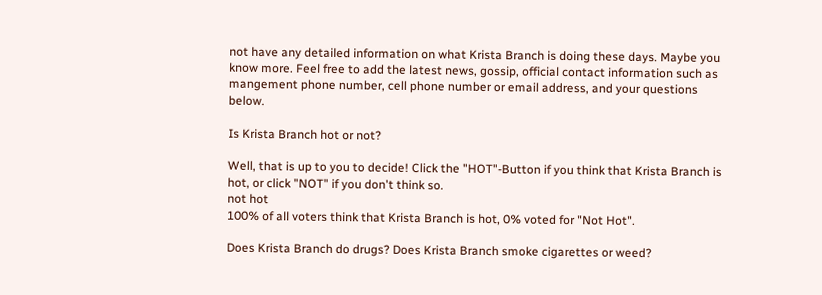not have any detailed information on what Krista Branch is doing these days. Maybe you know more. Feel free to add the latest news, gossip, official contact information such as mangement phone number, cell phone number or email address, and your questions below.

Is Krista Branch hot or not?

Well, that is up to you to decide! Click the "HOT"-Button if you think that Krista Branch is hot, or click "NOT" if you don't think so.
not hot
100% of all voters think that Krista Branch is hot, 0% voted for "Not Hot".

Does Krista Branch do drugs? Does Krista Branch smoke cigarettes or weed?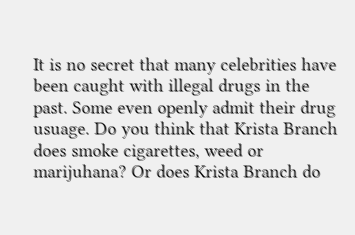It is no secret that many celebrities have been caught with illegal drugs in the past. Some even openly admit their drug usuage. Do you think that Krista Branch does smoke cigarettes, weed or marijuhana? Or does Krista Branch do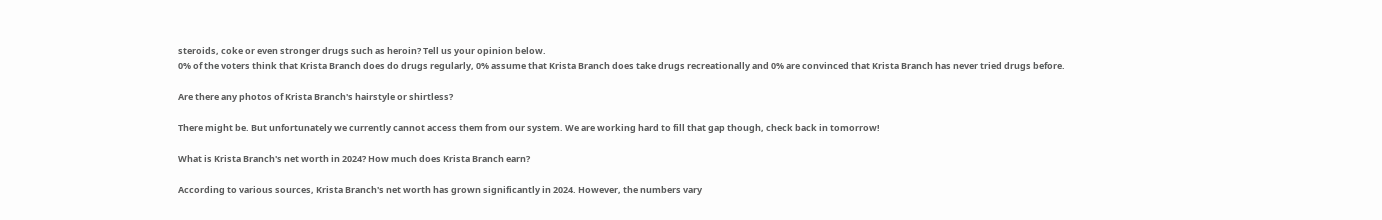steroids, coke or even stronger drugs such as heroin? Tell us your opinion below.
0% of the voters think that Krista Branch does do drugs regularly, 0% assume that Krista Branch does take drugs recreationally and 0% are convinced that Krista Branch has never tried drugs before.

Are there any photos of Krista Branch's hairstyle or shirtless?

There might be. But unfortunately we currently cannot access them from our system. We are working hard to fill that gap though, check back in tomorrow!

What is Krista Branch's net worth in 2024? How much does Krista Branch earn?

According to various sources, Krista Branch's net worth has grown significantly in 2024. However, the numbers vary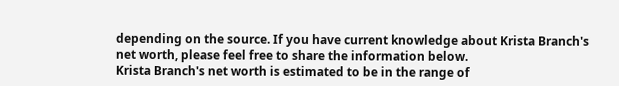depending on the source. If you have current knowledge about Krista Branch's net worth, please feel free to share the information below.
Krista Branch's net worth is estimated to be in the range of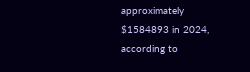approximately $1584893 in 2024, according to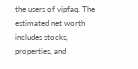the users of vipfaq. The estimated net worth includes stocks, properties, and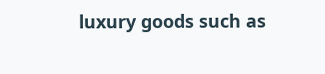luxury goods such as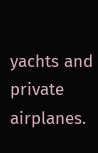yachts and private airplanes.